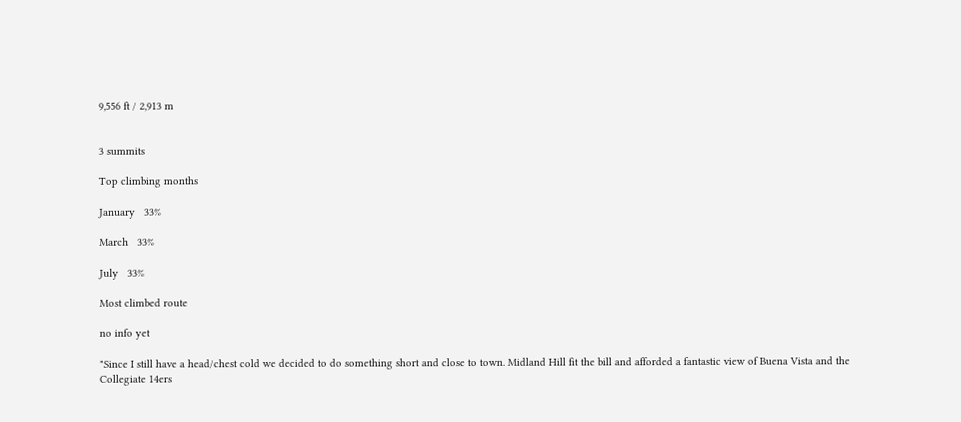9,556 ft / 2,913 m


3 summits

Top climbing months

January   33%

March   33%

July   33%

Most climbed route

no info yet

"Since I still have a head/chest cold we decided to do something short and close to town. Midland Hill fit the bill and afforded a fantastic view of Buena Vista and the Collegiate 14ers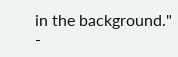in the background." -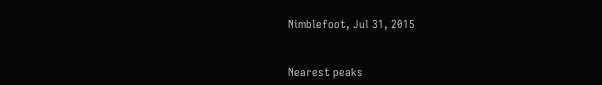Nimblefoot, Jul 31, 2015


Nearest peaks